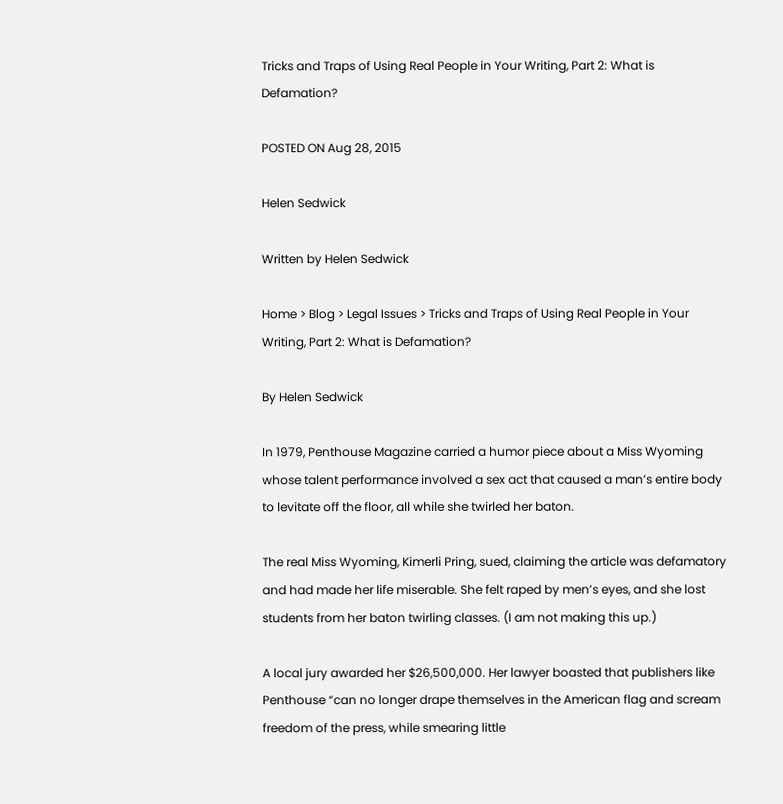Tricks and Traps of Using Real People in Your Writing, Part 2: What is Defamation?

POSTED ON Aug 28, 2015

Helen Sedwick

Written by Helen Sedwick

Home > Blog > Legal Issues > Tricks and Traps of Using Real People in Your Writing, Part 2: What is Defamation?

By Helen Sedwick

In 1979, Penthouse Magazine carried a humor piece about a Miss Wyoming whose talent performance involved a sex act that caused a man’s entire body to levitate off the floor, all while she twirled her baton.

The real Miss Wyoming, Kimerli Pring, sued, claiming the article was defamatory and had made her life miserable. She felt raped by men’s eyes, and she lost students from her baton twirling classes. (I am not making this up.)

A local jury awarded her $26,500,000. Her lawyer boasted that publishers like Penthouse “can no longer drape themselves in the American flag and scream freedom of the press, while smearing little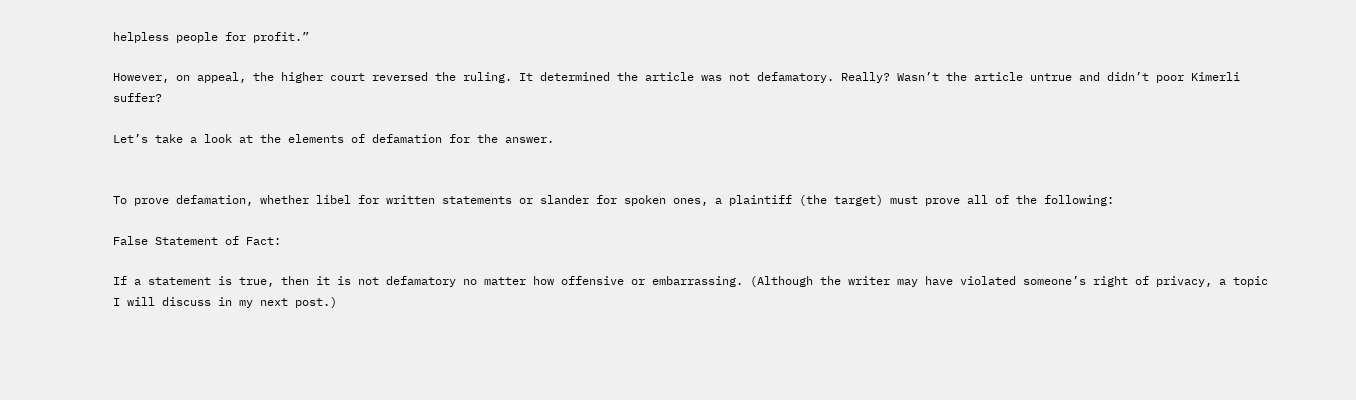helpless people for profit.”

However, on appeal, the higher court reversed the ruling. It determined the article was not defamatory. Really? Wasn’t the article untrue and didn’t poor Kimerli suffer?

Let’s take a look at the elements of defamation for the answer.


To prove defamation, whether libel for written statements or slander for spoken ones, a plaintiff (the target) must prove all of the following:

False Statement of Fact:

If a statement is true, then it is not defamatory no matter how offensive or embarrassing. (Although the writer may have violated someone’s right of privacy, a topic I will discuss in my next post.)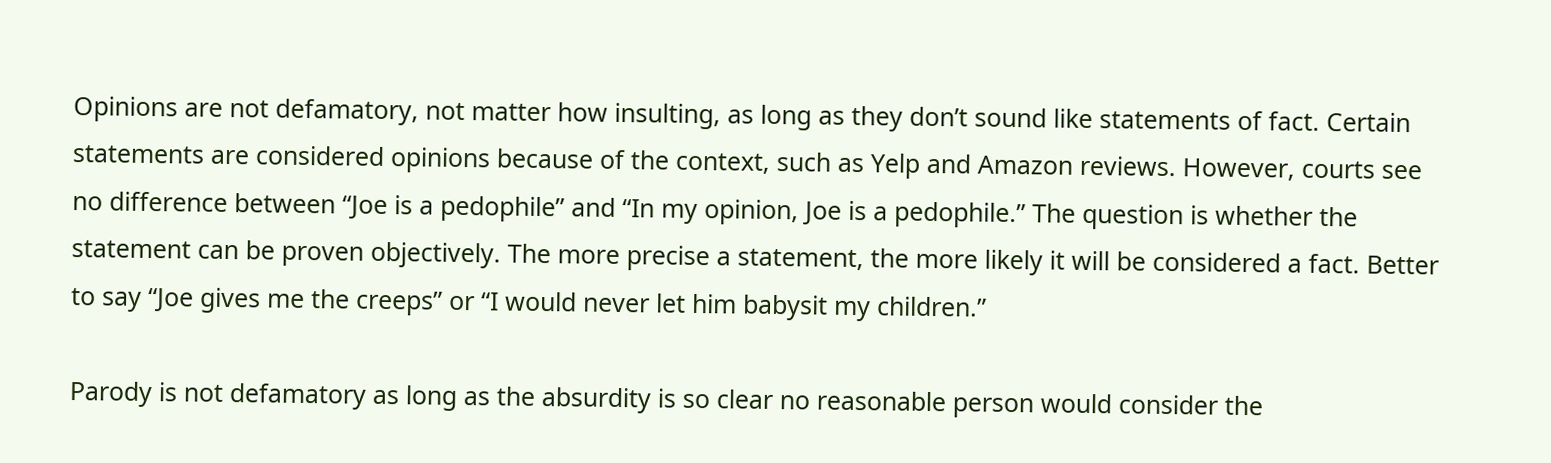Opinions are not defamatory, not matter how insulting, as long as they don’t sound like statements of fact. Certain statements are considered opinions because of the context, such as Yelp and Amazon reviews. However, courts see no difference between “Joe is a pedophile” and “In my opinion, Joe is a pedophile.” The question is whether the statement can be proven objectively. The more precise a statement, the more likely it will be considered a fact. Better to say “Joe gives me the creeps” or “I would never let him babysit my children.”

Parody is not defamatory as long as the absurdity is so clear no reasonable person would consider the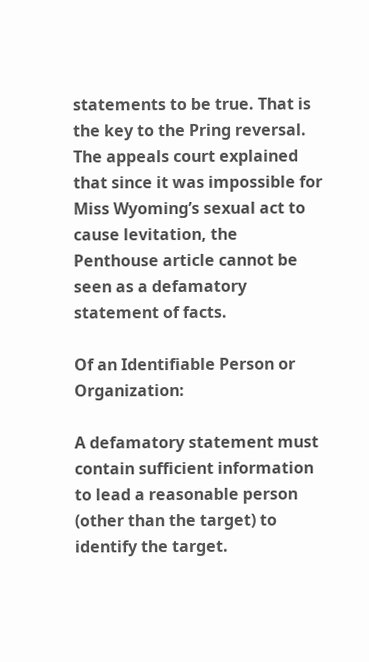statements to be true. That is the key to the Pring reversal. The appeals court explained that since it was impossible for Miss Wyoming’s sexual act to cause levitation, the Penthouse article cannot be seen as a defamatory statement of facts.

Of an Identifiable Person or Organization:

A defamatory statement must contain sufficient information to lead a reasonable person (other than the target) to identify the target.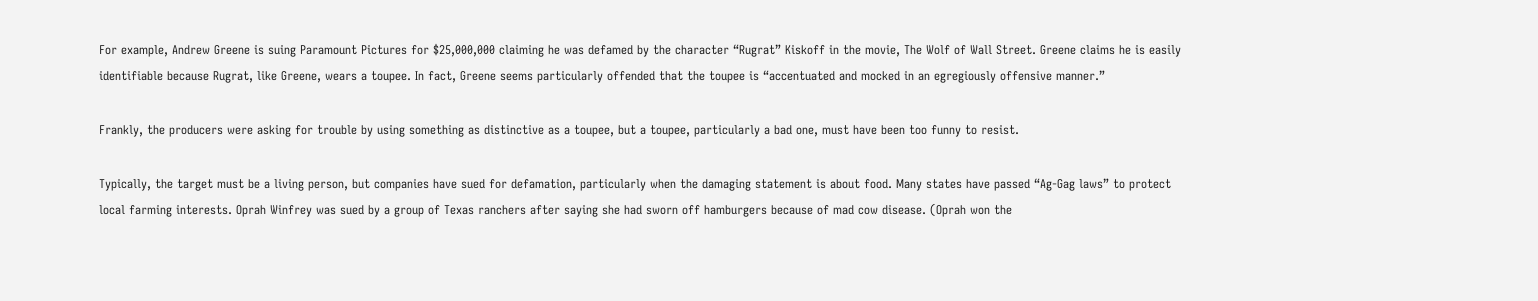For example, Andrew Greene is suing Paramount Pictures for $25,000,000 claiming he was defamed by the character “Rugrat” Kiskoff in the movie, The Wolf of Wall Street. Greene claims he is easily identifiable because Rugrat, like Greene, wears a toupee. In fact, Greene seems particularly offended that the toupee is “accentuated and mocked in an egregiously offensive manner.”

Frankly, the producers were asking for trouble by using something as distinctive as a toupee, but a toupee, particularly a bad one, must have been too funny to resist.

Typically, the target must be a living person, but companies have sued for defamation, particularly when the damaging statement is about food. Many states have passed “Ag-Gag laws” to protect local farming interests. Oprah Winfrey was sued by a group of Texas ranchers after saying she had sworn off hamburgers because of mad cow disease. (Oprah won the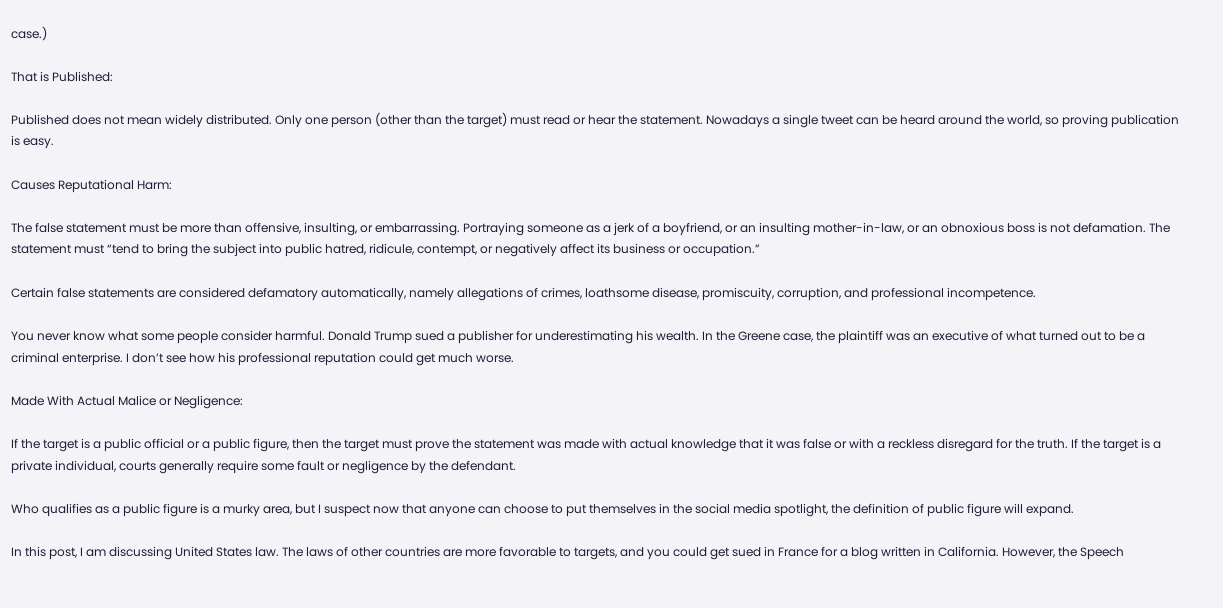case.)

That is Published:

Published does not mean widely distributed. Only one person (other than the target) must read or hear the statement. Nowadays a single tweet can be heard around the world, so proving publication is easy.

Causes Reputational Harm:

The false statement must be more than offensive, insulting, or embarrassing. Portraying someone as a jerk of a boyfriend, or an insulting mother-in-law, or an obnoxious boss is not defamation. The statement must “tend to bring the subject into public hatred, ridicule, contempt, or negatively affect its business or occupation.”

Certain false statements are considered defamatory automatically, namely allegations of crimes, loathsome disease, promiscuity, corruption, and professional incompetence.

You never know what some people consider harmful. Donald Trump sued a publisher for underestimating his wealth. In the Greene case, the plaintiff was an executive of what turned out to be a criminal enterprise. I don’t see how his professional reputation could get much worse.

Made With Actual Malice or Negligence:

If the target is a public official or a public figure, then the target must prove the statement was made with actual knowledge that it was false or with a reckless disregard for the truth. If the target is a private individual, courts generally require some fault or negligence by the defendant.

Who qualifies as a public figure is a murky area, but I suspect now that anyone can choose to put themselves in the social media spotlight, the definition of public figure will expand.

In this post, I am discussing United States law. The laws of other countries are more favorable to targets, and you could get sued in France for a blog written in California. However, the Speech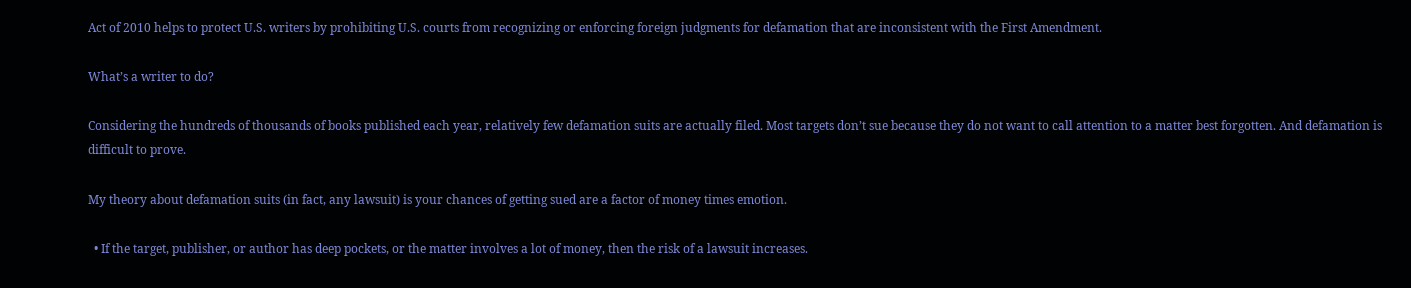Act of 2010 helps to protect U.S. writers by prohibiting U.S. courts from recognizing or enforcing foreign judgments for defamation that are inconsistent with the First Amendment.

What’s a writer to do?

Considering the hundreds of thousands of books published each year, relatively few defamation suits are actually filed. Most targets don’t sue because they do not want to call attention to a matter best forgotten. And defamation is difficult to prove.

My theory about defamation suits (in fact, any lawsuit) is your chances of getting sued are a factor of money times emotion.

  • If the target, publisher, or author has deep pockets, or the matter involves a lot of money, then the risk of a lawsuit increases.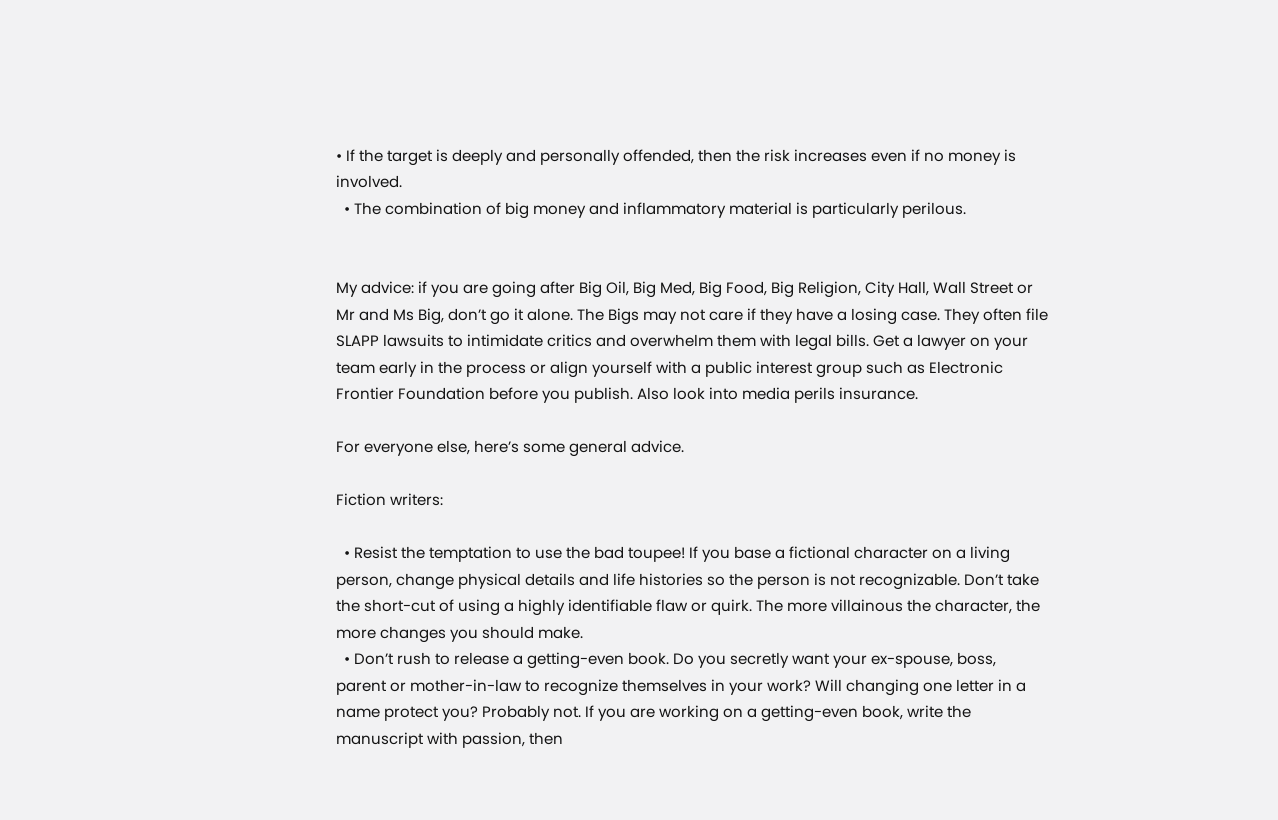• If the target is deeply and personally offended, then the risk increases even if no money is involved.
  • The combination of big money and inflammatory material is particularly perilous.


My advice: if you are going after Big Oil, Big Med, Big Food, Big Religion, City Hall, Wall Street or Mr and Ms Big, don’t go it alone. The Bigs may not care if they have a losing case. They often file SLAPP lawsuits to intimidate critics and overwhelm them with legal bills. Get a lawyer on your team early in the process or align yourself with a public interest group such as Electronic Frontier Foundation before you publish. Also look into media perils insurance.

For everyone else, here’s some general advice.

Fiction writers:

  • Resist the temptation to use the bad toupee! If you base a fictional character on a living person, change physical details and life histories so the person is not recognizable. Don’t take the short-cut of using a highly identifiable flaw or quirk. The more villainous the character, the more changes you should make.
  • Don’t rush to release a getting-even book. Do you secretly want your ex-spouse, boss, parent or mother-in-law to recognize themselves in your work? Will changing one letter in a name protect you? Probably not. If you are working on a getting-even book, write the manuscript with passion, then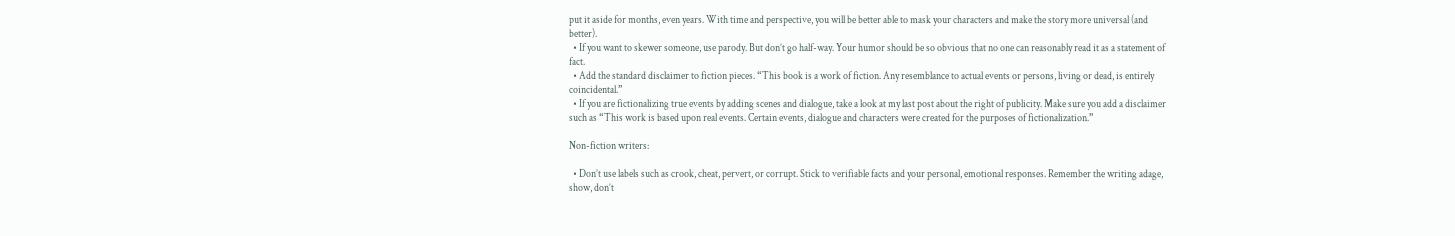put it aside for months, even years. With time and perspective, you will be better able to mask your characters and make the story more universal (and better).
  • If you want to skewer someone, use parody. But don’t go half-way. Your humor should be so obvious that no one can reasonably read it as a statement of fact.
  • Add the standard disclaimer to fiction pieces. “This book is a work of fiction. Any resemblance to actual events or persons, living or dead, is entirely coincidental.”
  • If you are fictionalizing true events by adding scenes and dialogue, take a look at my last post about the right of publicity. Make sure you add a disclaimer such as “This work is based upon real events. Certain events, dialogue and characters were created for the purposes of fictionalization.”

Non-fiction writers:

  • Don’t use labels such as crook, cheat, pervert, or corrupt. Stick to verifiable facts and your personal, emotional responses. Remember the writing adage, show, don’t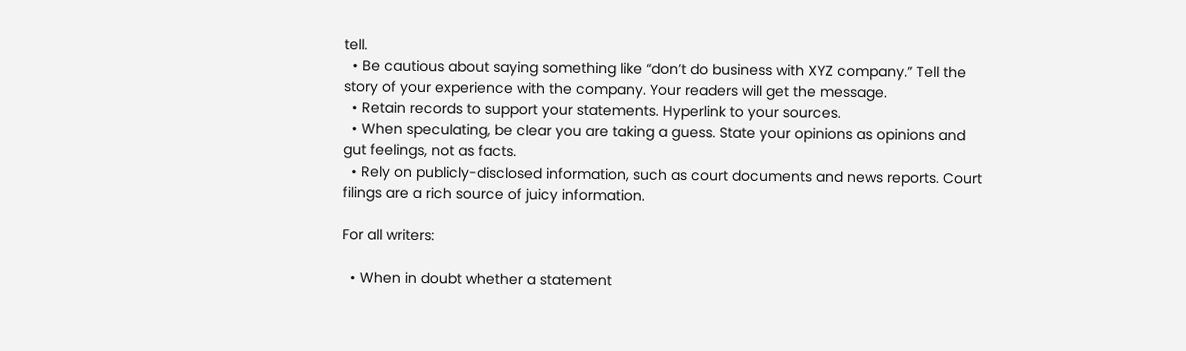tell.
  • Be cautious about saying something like “don’t do business with XYZ company.” Tell the story of your experience with the company. Your readers will get the message.
  • Retain records to support your statements. Hyperlink to your sources.
  • When speculating, be clear you are taking a guess. State your opinions as opinions and gut feelings, not as facts.
  • Rely on publicly-disclosed information, such as court documents and news reports. Court filings are a rich source of juicy information.

For all writers:

  • When in doubt whether a statement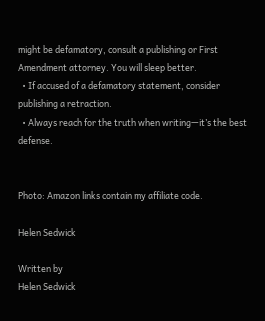might be defamatory, consult a publishing or First Amendment attorney. You will sleep better.
  • If accused of a defamatory statement, consider publishing a retraction.
  • Always reach for the truth when writing—it’s the best defense.


Photo: Amazon links contain my affiliate code.

Helen Sedwick

Written by
Helen Sedwick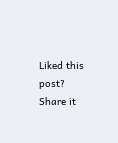Liked this post? Share it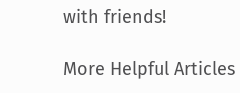with friends!

More Helpful Articles